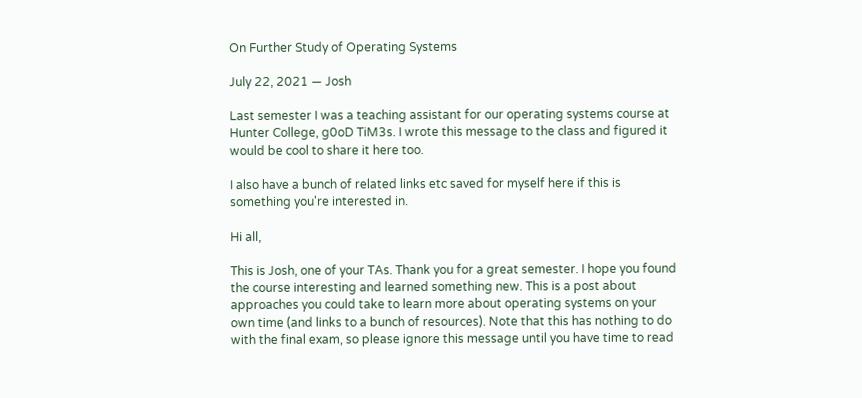On Further Study of Operating Systems

July 22, 2021 — Josh

Last semester I was a teaching assistant for our operating systems course at Hunter College, g0oD TiM3s. I wrote this message to the class and figured it would be cool to share it here too.

I also have a bunch of related links etc saved for myself here if this is something you're interested in.

Hi all,

This is Josh, one of your TAs. Thank you for a great semester. I hope you found the course interesting and learned something new. This is a post about approaches you could take to learn more about operating systems on your own time (and links to a bunch of resources). Note that this has nothing to do with the final exam, so please ignore this message until you have time to read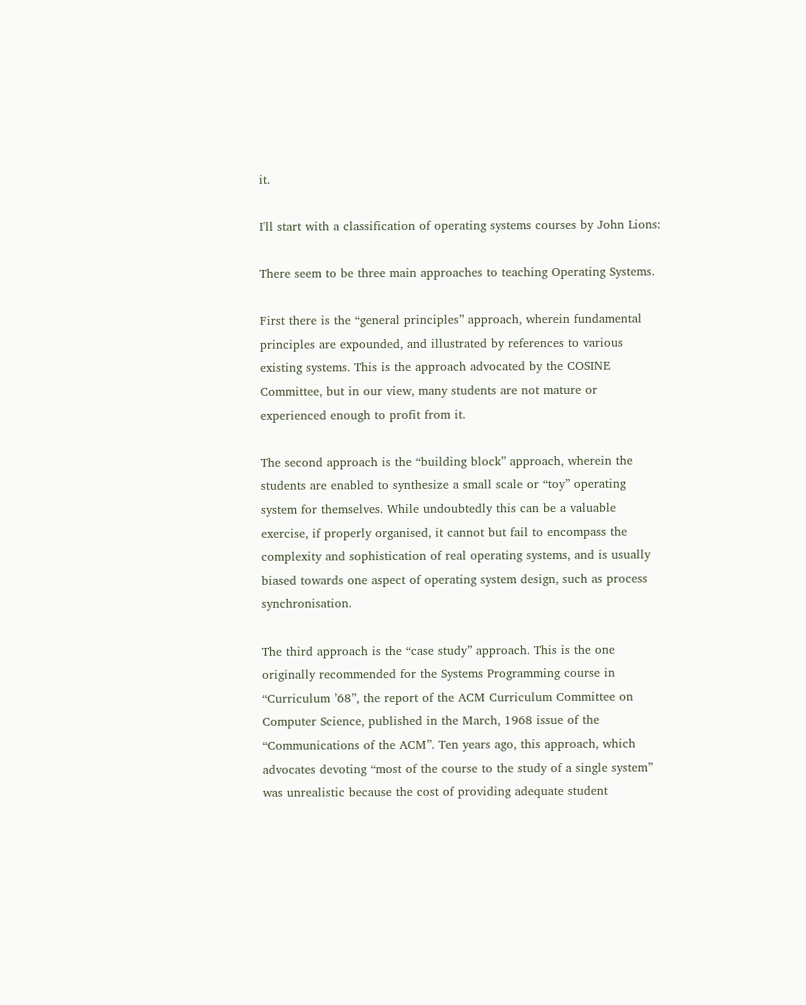it.

I'll start with a classification of operating systems courses by John Lions:

There seem to be three main approaches to teaching Operating Systems.

First there is the “general principles” approach, wherein fundamental principles are expounded, and illustrated by references to various existing systems. This is the approach advocated by the COSINE Committee, but in our view, many students are not mature or experienced enough to profit from it.

The second approach is the “building block” approach, wherein the students are enabled to synthesize a small scale or “toy” operating system for themselves. While undoubtedly this can be a valuable exercise, if properly organised, it cannot but fail to encompass the complexity and sophistication of real operating systems, and is usually biased towards one aspect of operating system design, such as process synchronisation.

The third approach is the “case study” approach. This is the one originally recommended for the Systems Programming course in “Curriculum ’68”, the report of the ACM Curriculum Committee on Computer Science, published in the March, 1968 issue of the “Communications of the ACM”. Ten years ago, this approach, which advocates devoting “most of the course to the study of a single system” was unrealistic because the cost of providing adequate student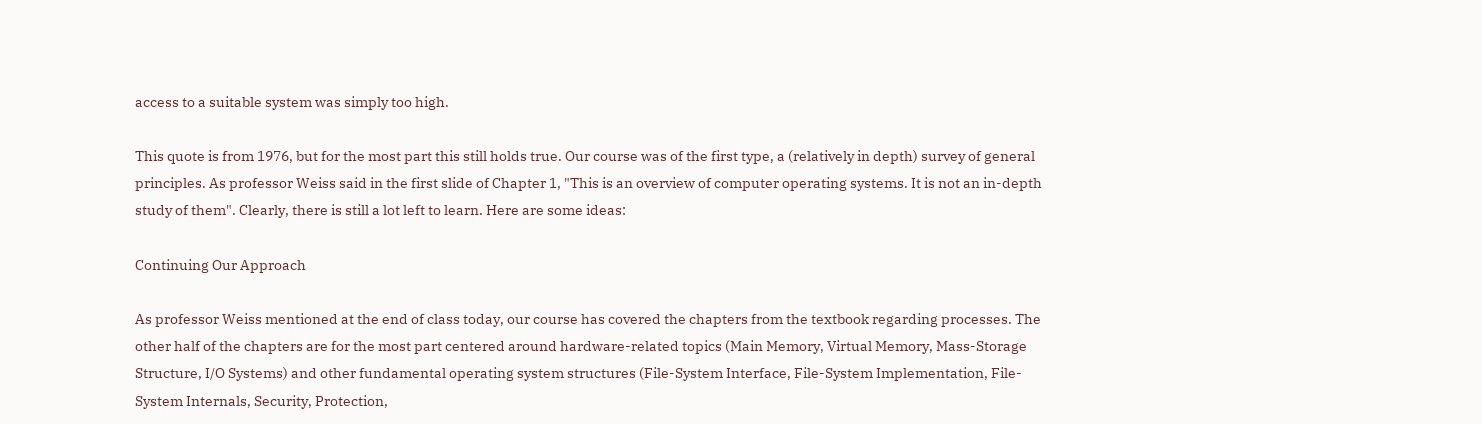access to a suitable system was simply too high.

This quote is from 1976, but for the most part this still holds true. Our course was of the first type, a (relatively in depth) survey of general principles. As professor Weiss said in the first slide of Chapter 1, "This is an overview of computer operating systems. It is not an in-depth study of them". Clearly, there is still a lot left to learn. Here are some ideas:

Continuing Our Approach

As professor Weiss mentioned at the end of class today, our course has covered the chapters from the textbook regarding processes. The other half of the chapters are for the most part centered around hardware-related topics (Main Memory, Virtual Memory, Mass-Storage Structure, I/O Systems) and other fundamental operating system structures (File-System Interface, File-System Implementation, File-System Internals, Security, Protection,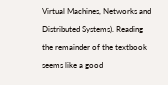Virtual Machines, Networks and Distributed Systems). Reading the remainder of the textbook seems like a good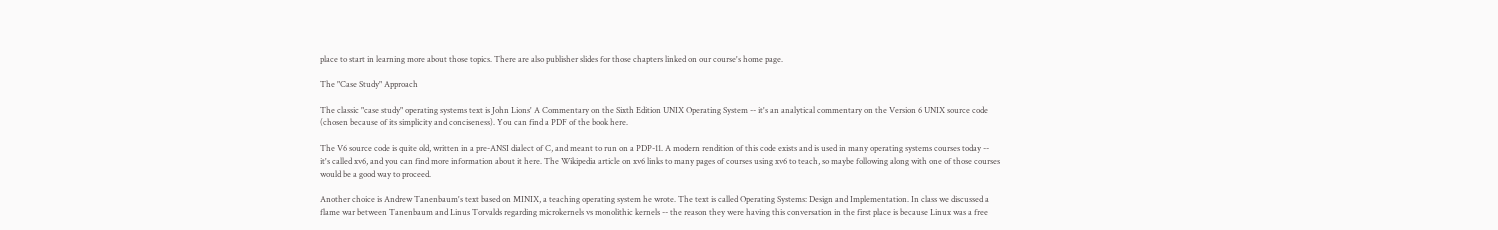place to start in learning more about those topics. There are also publisher slides for those chapters linked on our course's home page.

The "Case Study" Approach

The classic "case study" operating systems text is John Lions' A Commentary on the Sixth Edition UNIX Operating System -- it's an analytical commentary on the Version 6 UNIX source code (chosen because of its simplicity and conciseness). You can find a PDF of the book here.

The V6 source code is quite old, written in a pre-ANSI dialect of C, and meant to run on a PDP-11. A modern rendition of this code exists and is used in many operating systems courses today -- it's called xv6, and you can find more information about it here. The Wikipedia article on xv6 links to many pages of courses using xv6 to teach, so maybe following along with one of those courses would be a good way to proceed.

Another choice is Andrew Tanenbaum's text based on MINIX, a teaching operating system he wrote. The text is called Operating Systems: Design and Implementation. In class we discussed a flame war between Tanenbaum and Linus Torvalds regarding microkernels vs monolithic kernels -- the reason they were having this conversation in the first place is because Linux was a free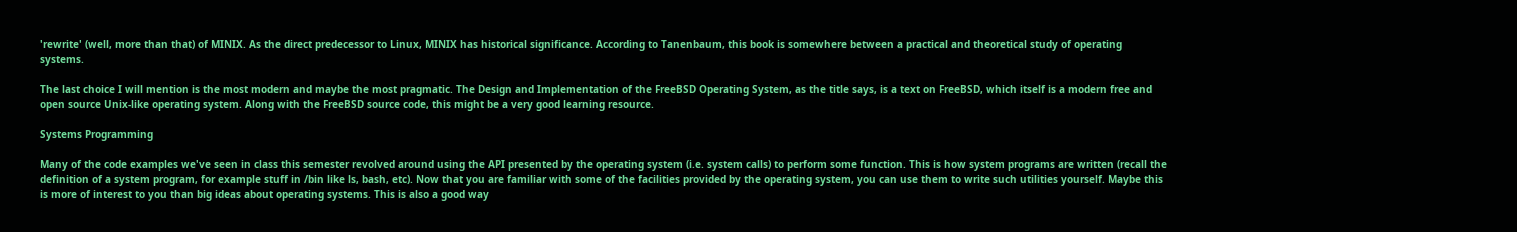'rewrite' (well, more than that) of MINIX. As the direct predecessor to Linux, MINIX has historical significance. According to Tanenbaum, this book is somewhere between a practical and theoretical study of operating systems.

The last choice I will mention is the most modern and maybe the most pragmatic. The Design and Implementation of the FreeBSD Operating System, as the title says, is a text on FreeBSD, which itself is a modern free and open source Unix-like operating system. Along with the FreeBSD source code, this might be a very good learning resource.

Systems Programming

Many of the code examples we've seen in class this semester revolved around using the API presented by the operating system (i.e. system calls) to perform some function. This is how system programs are written (recall the definition of a system program, for example stuff in /bin like ls, bash, etc). Now that you are familiar with some of the facilities provided by the operating system, you can use them to write such utilities yourself. Maybe this is more of interest to you than big ideas about operating systems. This is also a good way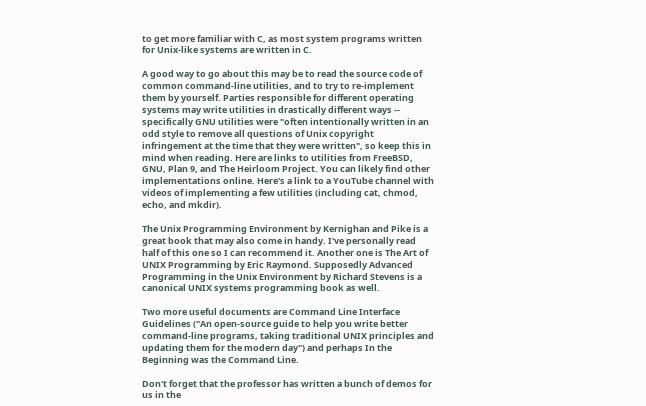to get more familiar with C, as most system programs written for Unix-like systems are written in C.

A good way to go about this may be to read the source code of common command-line utilities, and to try to re-implement them by yourself. Parties responsible for different operating systems may write utilities in drastically different ways -- specifically GNU utilities were "often intentionally written in an odd style to remove all questions of Unix copyright infringement at the time that they were written", so keep this in mind when reading. Here are links to utilities from FreeBSD, GNU, Plan 9, and The Heirloom Project. You can likely find other implementations online. Here's a link to a YouTube channel with videos of implementing a few utilities (including cat, chmod, echo, and mkdir).

The Unix Programming Environment by Kernighan and Pike is a great book that may also come in handy. I've personally read half of this one so I can recommend it. Another one is The Art of UNIX Programming by Eric Raymond. Supposedly Advanced Programming in the Unix Environment by Richard Stevens is a canonical UNIX systems programming book as well.

Two more useful documents are Command Line Interface Guidelines ("An open-source guide to help you write better command-line programs, taking traditional UNIX principles and updating them for the modern day") and perhaps In the Beginning was the Command Line.

Don't forget that the professor has written a bunch of demos for us in the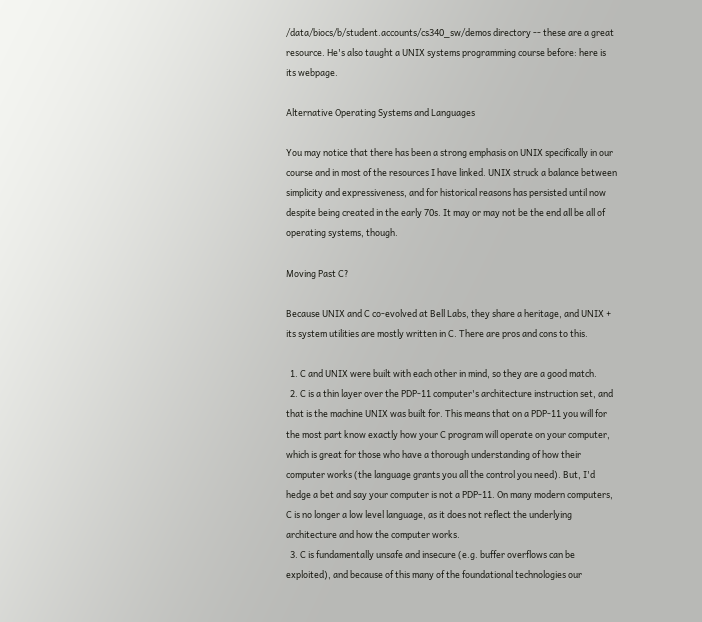/data/biocs/b/student.accounts/cs340_sw/demos directory -- these are a great resource. He's also taught a UNIX systems programming course before: here is its webpage.

Alternative Operating Systems and Languages

You may notice that there has been a strong emphasis on UNIX specifically in our course and in most of the resources I have linked. UNIX struck a balance between simplicity and expressiveness, and for historical reasons has persisted until now despite being created in the early 70s. It may or may not be the end all be all of operating systems, though.

Moving Past C?

Because UNIX and C co-evolved at Bell Labs, they share a heritage, and UNIX + its system utilities are mostly written in C. There are pros and cons to this.

  1. C and UNIX were built with each other in mind, so they are a good match.
  2. C is a thin layer over the PDP-11 computer's architecture instruction set, and that is the machine UNIX was built for. This means that on a PDP-11 you will for the most part know exactly how your C program will operate on your computer, which is great for those who have a thorough understanding of how their computer works (the language grants you all the control you need). But, I'd hedge a bet and say your computer is not a PDP-11. On many modern computers, C is no longer a low level language, as it does not reflect the underlying architecture and how the computer works.
  3. C is fundamentally unsafe and insecure (e.g. buffer overflows can be exploited), and because of this many of the foundational technologies our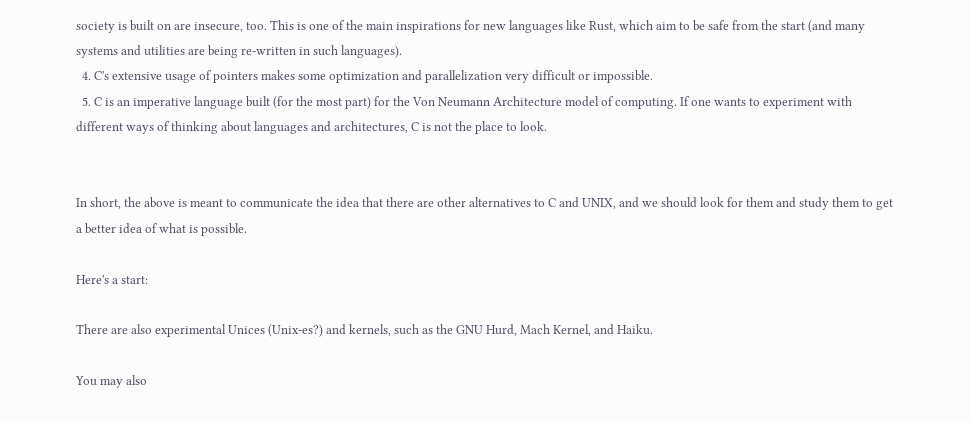society is built on are insecure, too. This is one of the main inspirations for new languages like Rust, which aim to be safe from the start (and many systems and utilities are being re-written in such languages).
  4. C's extensive usage of pointers makes some optimization and parallelization very difficult or impossible.
  5. C is an imperative language built (for the most part) for the Von Neumann Architecture model of computing. If one wants to experiment with different ways of thinking about languages and architectures, C is not the place to look.


In short, the above is meant to communicate the idea that there are other alternatives to C and UNIX, and we should look for them and study them to get a better idea of what is possible.

Here's a start:

There are also experimental Unices (Unix-es?) and kernels, such as the GNU Hurd, Mach Kernel, and Haiku.

You may also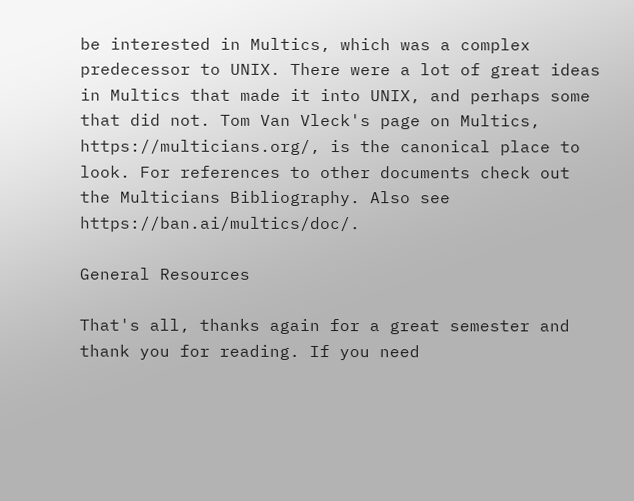be interested in Multics, which was a complex predecessor to UNIX. There were a lot of great ideas in Multics that made it into UNIX, and perhaps some that did not. Tom Van Vleck's page on Multics, https://multicians.org/, is the canonical place to look. For references to other documents check out the Multicians Bibliography. Also see https://ban.ai/multics/doc/.

General Resources

That's all, thanks again for a great semester and thank you for reading. If you need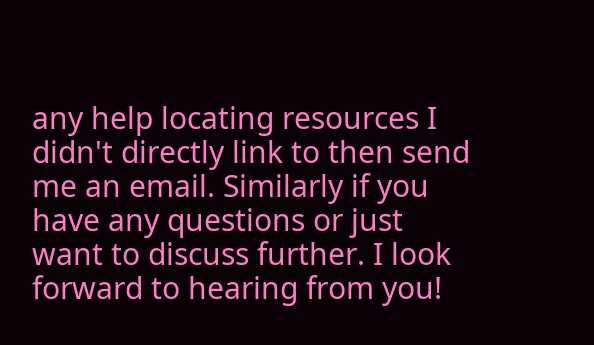any help locating resources I didn't directly link to then send me an email. Similarly if you have any questions or just want to discuss further. I look forward to hearing from you!